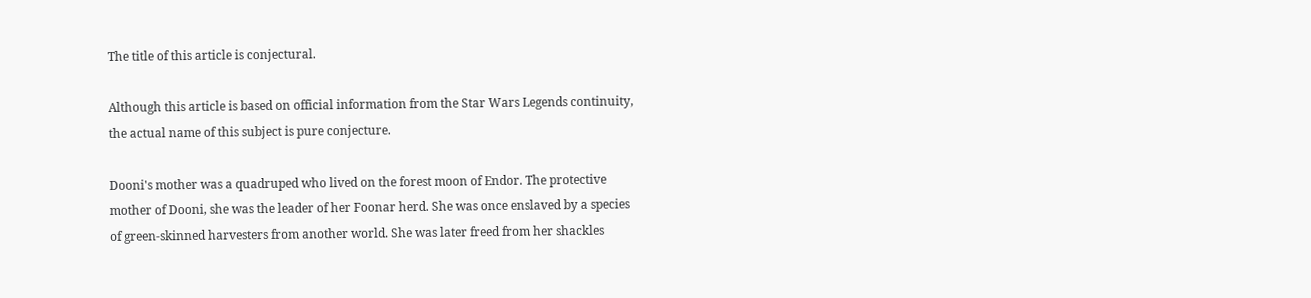The title of this article is conjectural.

Although this article is based on official information from the Star Wars Legends continuity, the actual name of this subject is pure conjecture.

Dooni's mother was a quadruped who lived on the forest moon of Endor. The protective mother of Dooni, she was the leader of her Foonar herd. She was once enslaved by a species of green-skinned harvesters from another world. She was later freed from her shackles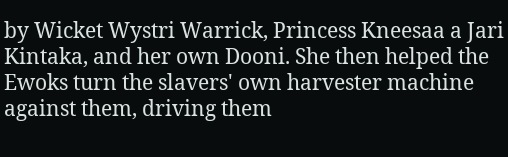by Wicket Wystri Warrick, Princess Kneesaa a Jari Kintaka, and her own Dooni. She then helped the Ewoks turn the slavers' own harvester machine against them, driving them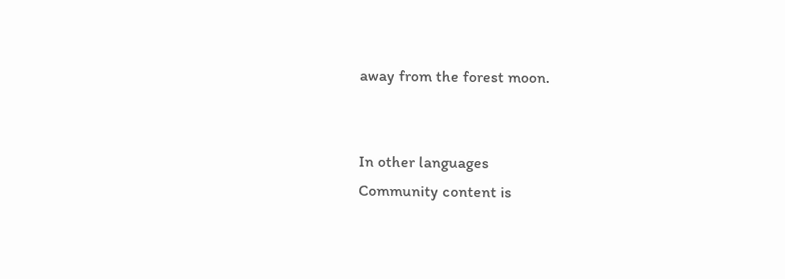away from the forest moon.


In other languages
Community content is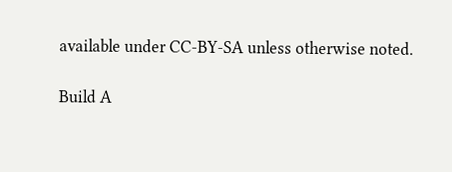available under CC-BY-SA unless otherwise noted.

Build A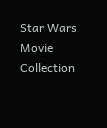Star Wars Movie Collection